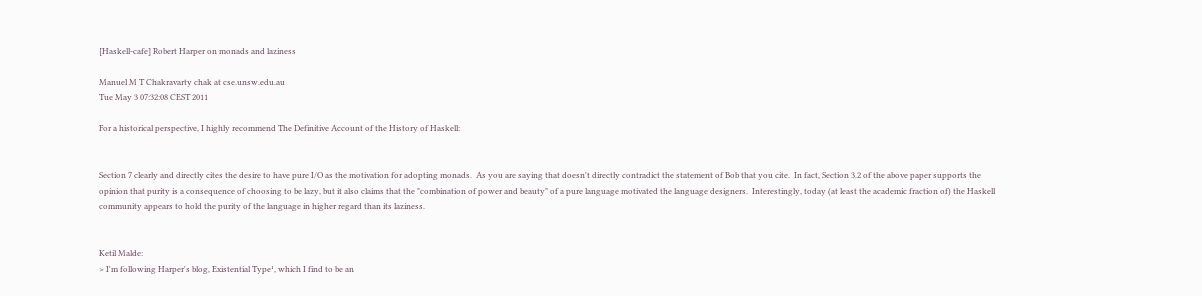[Haskell-cafe] Robert Harper on monads and laziness

Manuel M T Chakravarty chak at cse.unsw.edu.au
Tue May 3 07:32:08 CEST 2011

For a historical perspective, I highly recommend The Definitive Account of the History of Haskell:


Section 7 clearly and directly cites the desire to have pure I/O as the motivation for adopting monads.  As you are saying that doesn't directly contradict the statement of Bob that you cite.  In fact, Section 3.2 of the above paper supports the opinion that purity is a consequence of choosing to be lazy, but it also claims that the "combination of power and beauty" of a pure language motivated the language designers.  Interestingly, today (at least the academic fraction of) the Haskell community appears to hold the purity of the language in higher regard than its laziness.


Ketil Malde:
> I'm following Harper's blog, Existential Type¹, which I find to be an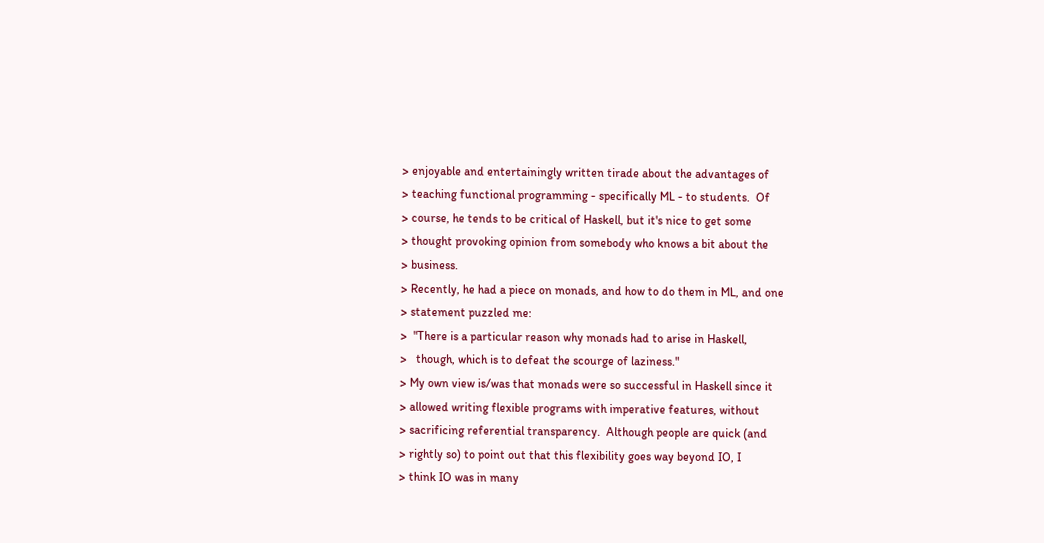> enjoyable and entertainingly written tirade about the advantages of
> teaching functional programming - specifically ML - to students.  Of
> course, he tends to be critical of Haskell, but it's nice to get some
> thought provoking opinion from somebody who knows a bit about the
> business.
> Recently, he had a piece on monads, and how to do them in ML, and one
> statement puzzled me:
>  "There is a particular reason why monads had to arise in Haskell,
>   though, which is to defeat the scourge of laziness."
> My own view is/was that monads were so successful in Haskell since it
> allowed writing flexible programs with imperative features, without
> sacrificing referential transparency.  Although people are quick (and
> rightly so) to point out that this flexibility goes way beyond IO, I
> think IO was in many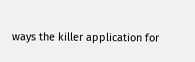ways the killer application for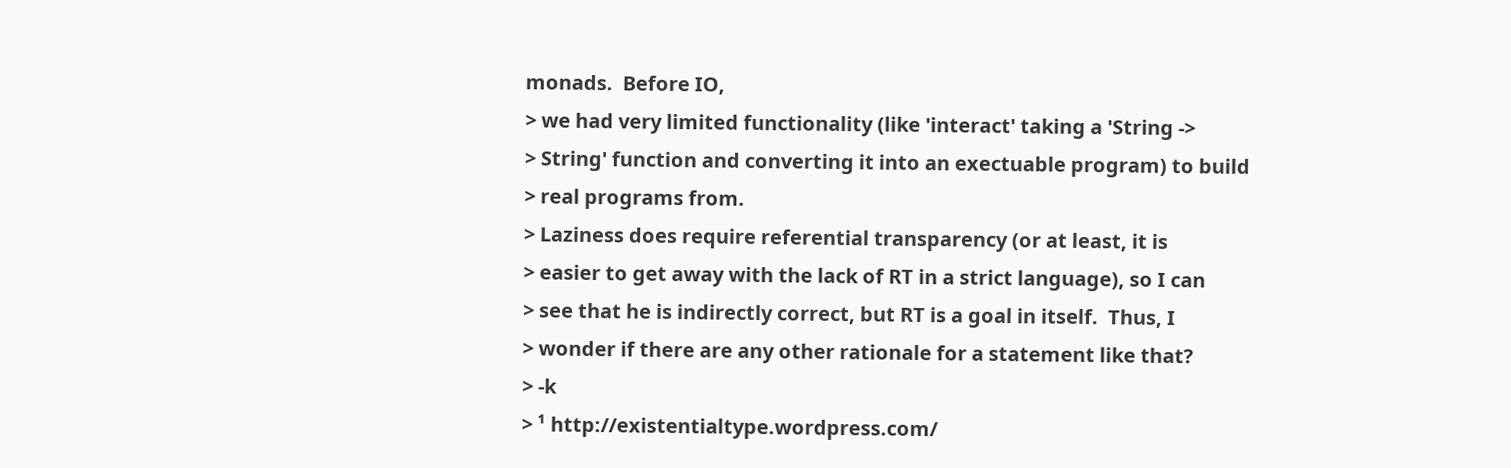monads.  Before IO,
> we had very limited functionality (like 'interact' taking a 'String ->
> String' function and converting it into an exectuable program) to build
> real programs from.
> Laziness does require referential transparency (or at least, it is
> easier to get away with the lack of RT in a strict language), so I can
> see that he is indirectly correct, but RT is a goal in itself.  Thus, I
> wonder if there are any other rationale for a statement like that?
> -k
> ¹ http://existentialtype.wordpress.com/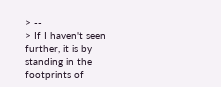> --
> If I haven't seen further, it is by standing in the footprints of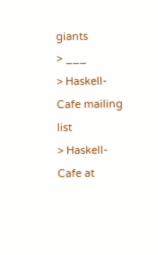giants
> ___
> Haskell-Cafe mailing list
> Haskell-Cafe at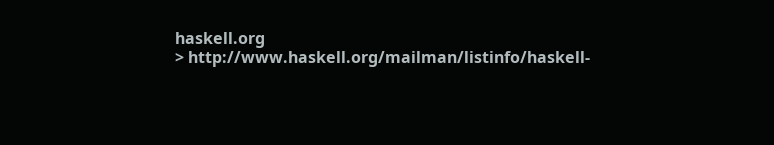haskell.org
> http://www.haskell.org/mailman/listinfo/haskell-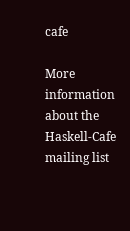cafe

More information about the Haskell-Cafe mailing list